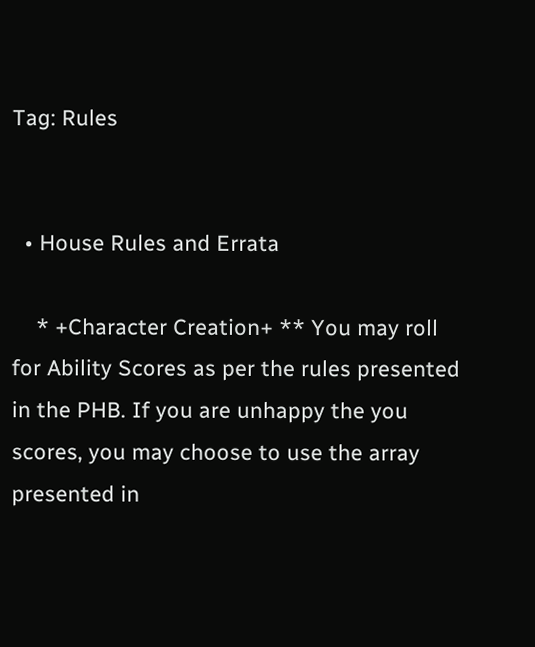Tag: Rules


  • House Rules and Errata

    * +Character Creation+ ** You may roll for Ability Scores as per the rules presented in the PHB. If you are unhappy the you scores, you may choose to use the array presented in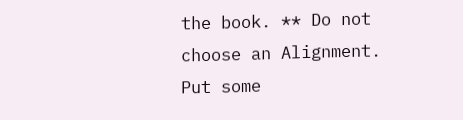the book. ** Do not choose an Alignment. Put some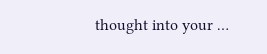thought into your …